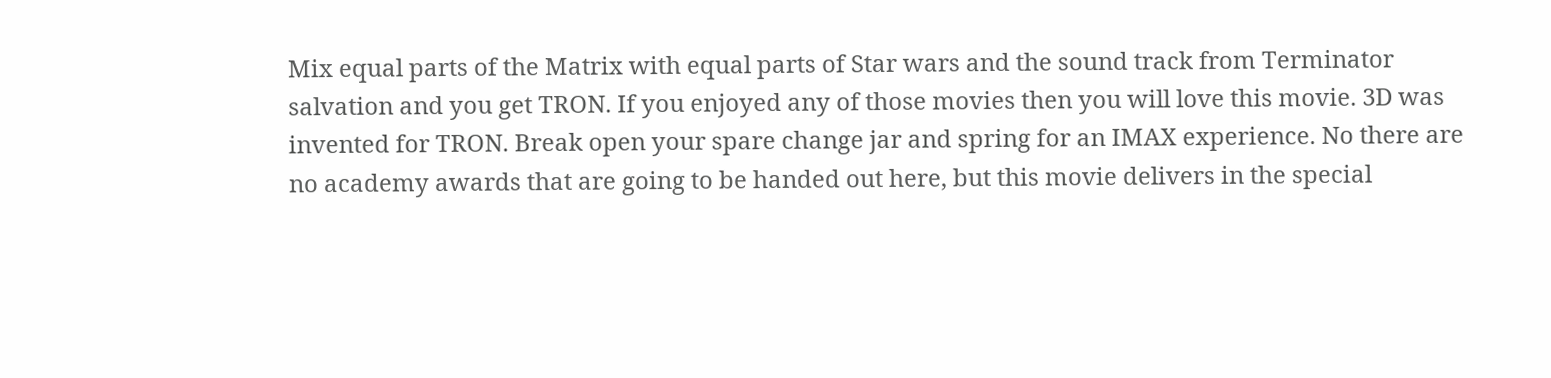Mix equal parts of the Matrix with equal parts of Star wars and the sound track from Terminator salvation and you get TRON. If you enjoyed any of those movies then you will love this movie. 3D was invented for TRON. Break open your spare change jar and spring for an IMAX experience. No there are no academy awards that are going to be handed out here, but this movie delivers in the special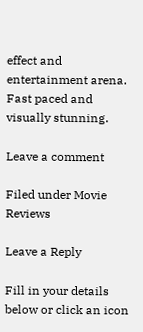effect and entertainment arena. Fast paced and visually stunning.

Leave a comment

Filed under Movie Reviews

Leave a Reply

Fill in your details below or click an icon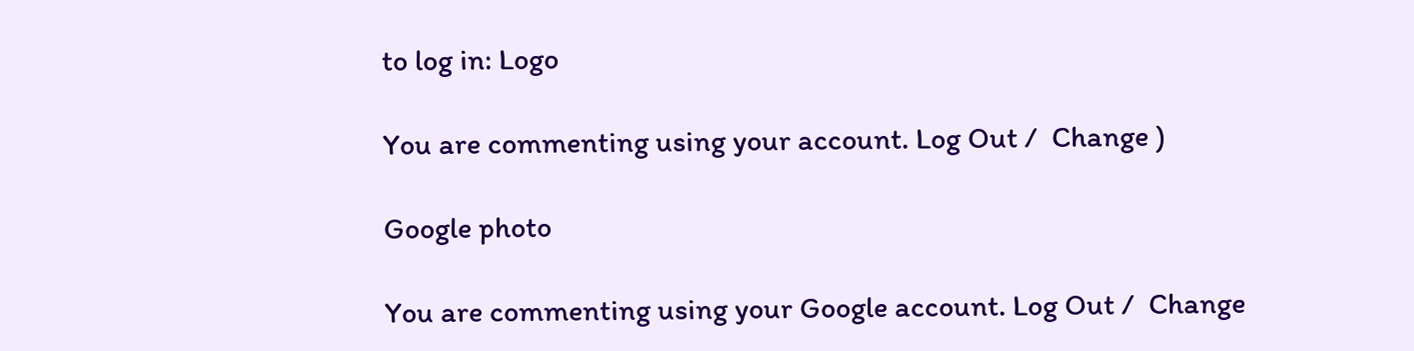to log in: Logo

You are commenting using your account. Log Out /  Change )

Google photo

You are commenting using your Google account. Log Out /  Change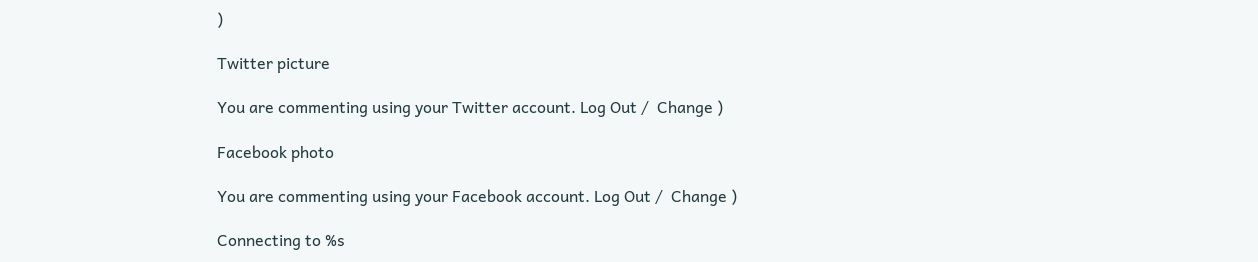)

Twitter picture

You are commenting using your Twitter account. Log Out /  Change )

Facebook photo

You are commenting using your Facebook account. Log Out /  Change )

Connecting to %s